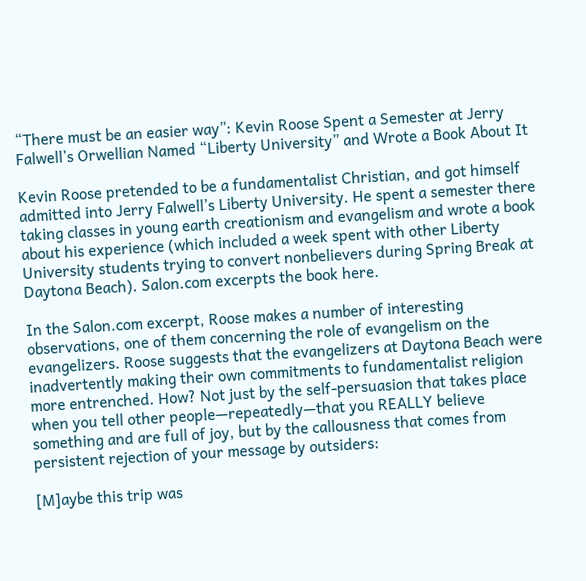“There must be an easier way”: Kevin Roose Spent a Semester at Jerry Falwell’s Orwellian Named “Liberty University” and Wrote a Book About It

Kevin Roose pretended to be a fundamentalist Christian, and got himself admitted into Jerry Falwell’s Liberty University. He spent a semester there taking classes in young earth creationism and evangelism and wrote a book about his experience (which included a week spent with other Liberty University students trying to convert nonbelievers during Spring Break at Daytona Beach). Salon.com excerpts the book here.

In the Salon.com excerpt, Roose makes a number of interesting observations, one of them concerning the role of evangelism on the evangelizers. Roose suggests that the evangelizers at Daytona Beach were inadvertently making their own commitments to fundamentalist religion more entrenched. How? Not just by the self-persuasion that takes place when you tell other people—repeatedly—that you REALLY believe something and are full of joy, but by the callousness that comes from persistent rejection of your message by outsiders:

[M]aybe this trip was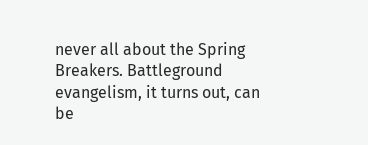never all about the Spring Breakers. Battleground evangelism, it turns out, can be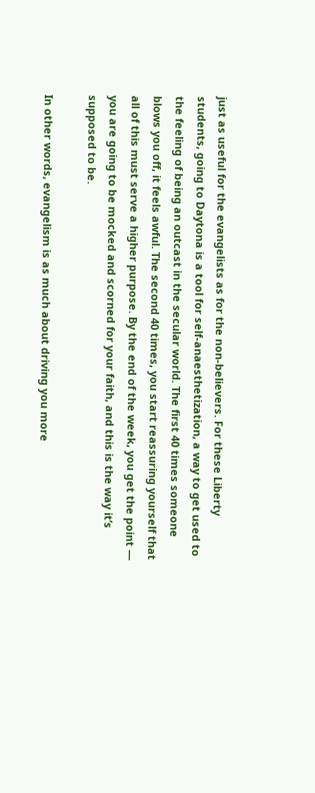just as useful for the evangelists as for the non-believers. For these Liberty students, going to Daytona is a tool for self-anaesthetization, a way to get used to the feeling of being an outcast in the secular world. The first 40 times someone blows you off, it feels awful. The second 40 times, you start reassuring yourself that all of this must serve a higher purpose. By the end of the week, you get the point — you are going to be mocked and scorned for your faith, and this is the way it’s supposed to be.

In other words, evangelism is as much about driving you more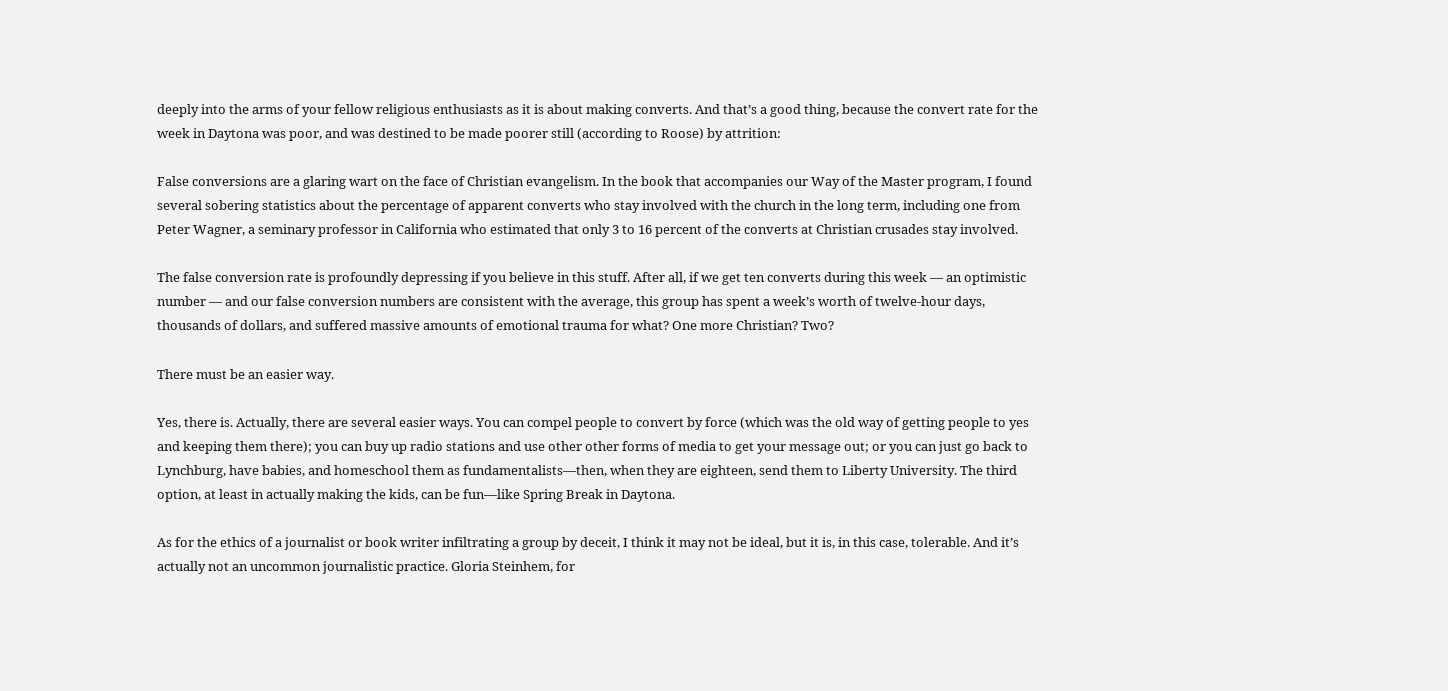deeply into the arms of your fellow religious enthusiasts as it is about making converts. And that’s a good thing, because the convert rate for the week in Daytona was poor, and was destined to be made poorer still (according to Roose) by attrition:

False conversions are a glaring wart on the face of Christian evangelism. In the book that accompanies our Way of the Master program, I found several sobering statistics about the percentage of apparent converts who stay involved with the church in the long term, including one from Peter Wagner, a seminary professor in California who estimated that only 3 to 16 percent of the converts at Christian crusades stay involved.

The false conversion rate is profoundly depressing if you believe in this stuff. After all, if we get ten converts during this week — an optimistic number — and our false conversion numbers are consistent with the average, this group has spent a week’s worth of twelve-hour days, thousands of dollars, and suffered massive amounts of emotional trauma for what? One more Christian? Two?

There must be an easier way.

Yes, there is. Actually, there are several easier ways. You can compel people to convert by force (which was the old way of getting people to yes and keeping them there); you can buy up radio stations and use other other forms of media to get your message out; or you can just go back to Lynchburg, have babies, and homeschool them as fundamentalists—then, when they are eighteen, send them to Liberty University. The third option, at least in actually making the kids, can be fun—like Spring Break in Daytona.

As for the ethics of a journalist or book writer infiltrating a group by deceit, I think it may not be ideal, but it is, in this case, tolerable. And it’s actually not an uncommon journalistic practice. Gloria Steinhem, for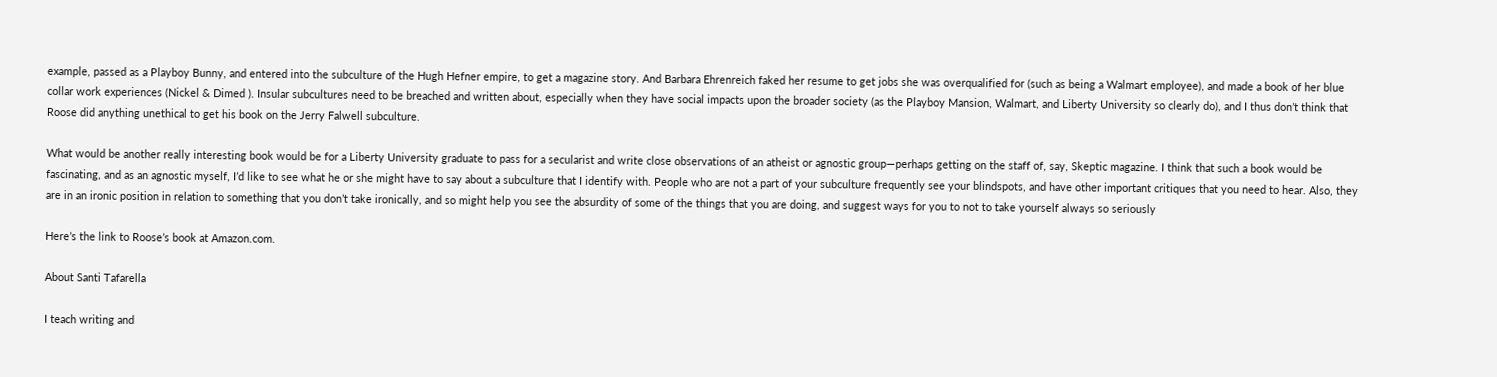example, passed as a Playboy Bunny, and entered into the subculture of the Hugh Hefner empire, to get a magazine story. And Barbara Ehrenreich faked her resume to get jobs she was overqualified for (such as being a Walmart employee), and made a book of her blue collar work experiences (Nickel & Dimed ). Insular subcultures need to be breached and written about, especially when they have social impacts upon the broader society (as the Playboy Mansion, Walmart, and Liberty University so clearly do), and I thus don’t think that Roose did anything unethical to get his book on the Jerry Falwell subculture.

What would be another really interesting book would be for a Liberty University graduate to pass for a secularist and write close observations of an atheist or agnostic group—perhaps getting on the staff of, say, Skeptic magazine. I think that such a book would be fascinating, and as an agnostic myself, I’d like to see what he or she might have to say about a subculture that I identify with. People who are not a part of your subculture frequently see your blindspots, and have other important critiques that you need to hear. Also, they are in an ironic position in relation to something that you don’t take ironically, and so might help you see the absurdity of some of the things that you are doing, and suggest ways for you to not to take yourself always so seriously

Here’s the link to Roose’s book at Amazon.com.

About Santi Tafarella

I teach writing and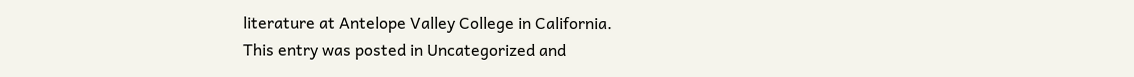literature at Antelope Valley College in California.
This entry was posted in Uncategorized and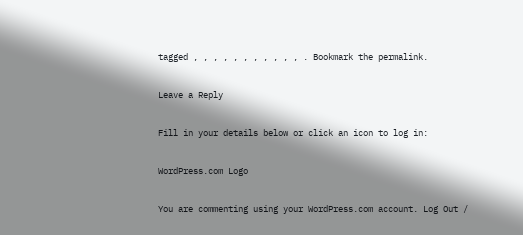tagged , , , , , , , , , , , . Bookmark the permalink.

Leave a Reply

Fill in your details below or click an icon to log in:

WordPress.com Logo

You are commenting using your WordPress.com account. Log Out /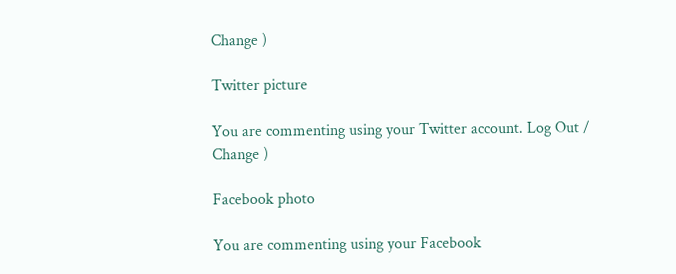Change )

Twitter picture

You are commenting using your Twitter account. Log Out /  Change )

Facebook photo

You are commenting using your Facebook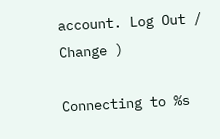account. Log Out /  Change )

Connecting to %s